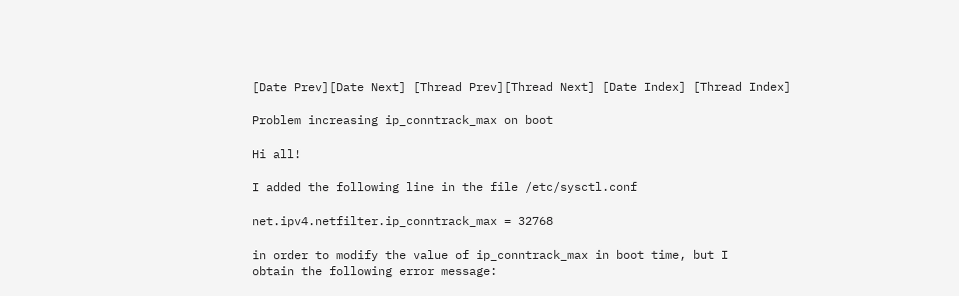[Date Prev][Date Next] [Thread Prev][Thread Next] [Date Index] [Thread Index]

Problem increasing ip_conntrack_max on boot

Hi all!

I added the following line in the file /etc/sysctl.conf

net.ipv4.netfilter.ip_conntrack_max = 32768

in order to modify the value of ip_conntrack_max in boot time, but I
obtain the following error message: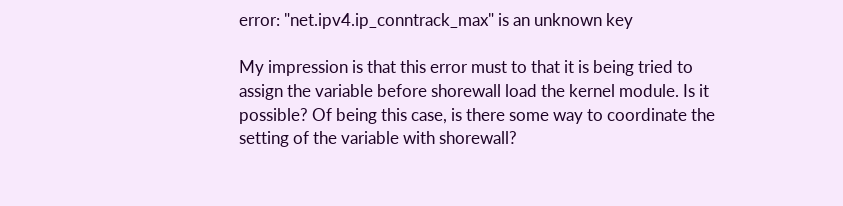error: "net.ipv4.ip_conntrack_max" is an unknown key

My impression is that this error must to that it is being tried to
assign the variable before shorewall load the kernel module. Is it
possible? Of being this case, is there some way to coordinate the
setting of the variable with shorewall?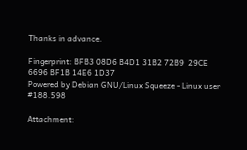Thanks in advance.

Fingerprint: BFB3 08D6 B4D1 31B2 72B9  29CE 6696 BF1B 14E6 1D37
Powered by Debian GNU/Linux Squeeze - Linux user #188.598

Attachment: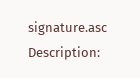signature.asc
Description: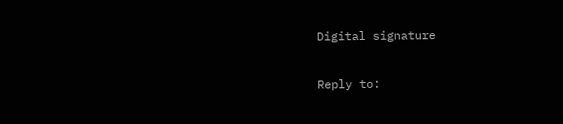Digital signature

Reply to: